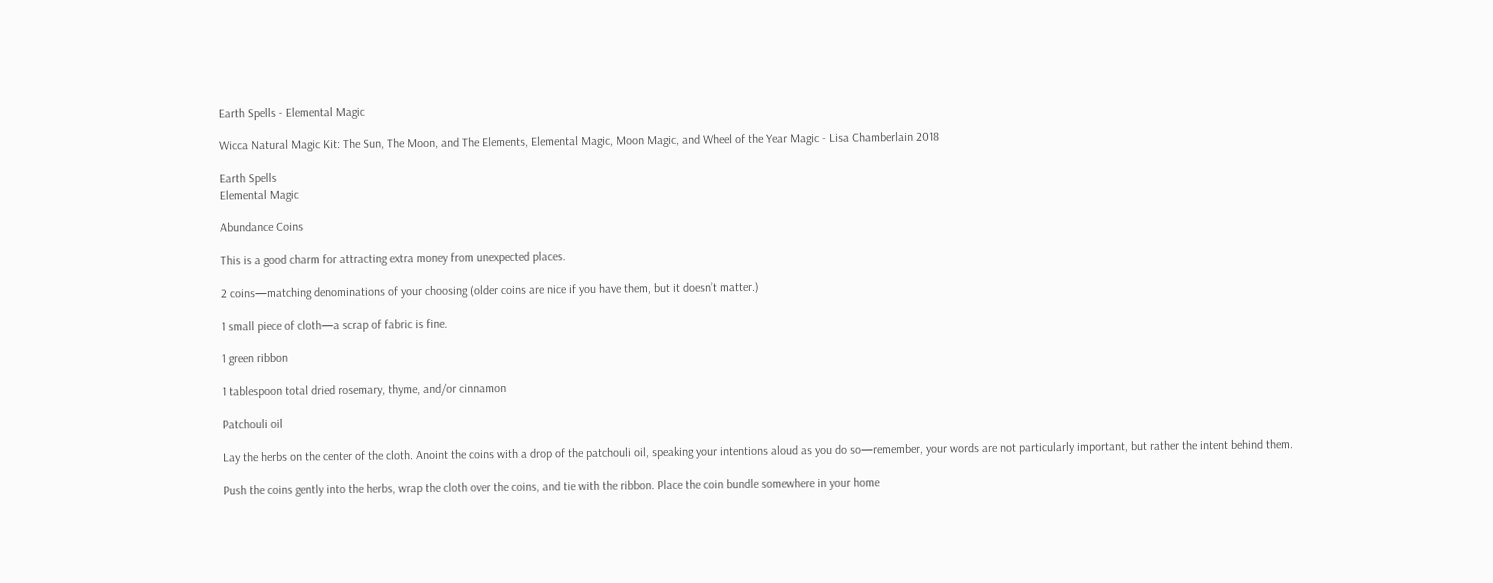Earth Spells - Elemental Magic

Wicca Natural Magic Kit: The Sun, The Moon, and The Elements, Elemental Magic, Moon Magic, and Wheel of the Year Magic - Lisa Chamberlain 2018

Earth Spells
Elemental Magic

Abundance Coins

This is a good charm for attracting extra money from unexpected places.

2 coins—matching denominations of your choosing (older coins are nice if you have them, but it doesn’t matter.)

1 small piece of cloth—a scrap of fabric is fine.

1 green ribbon

1 tablespoon total dried rosemary, thyme, and/or cinnamon

Patchouli oil

Lay the herbs on the center of the cloth. Anoint the coins with a drop of the patchouli oil, speaking your intentions aloud as you do so—remember, your words are not particularly important, but rather the intent behind them.

Push the coins gently into the herbs, wrap the cloth over the coins, and tie with the ribbon. Place the coin bundle somewhere in your home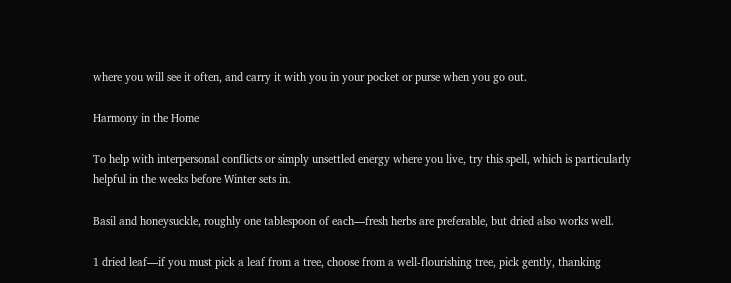where you will see it often, and carry it with you in your pocket or purse when you go out.

Harmony in the Home

To help with interpersonal conflicts or simply unsettled energy where you live, try this spell, which is particularly helpful in the weeks before Winter sets in.

Basil and honeysuckle, roughly one tablespoon of each—fresh herbs are preferable, but dried also works well.

1 dried leaf—if you must pick a leaf from a tree, choose from a well-flourishing tree, pick gently, thanking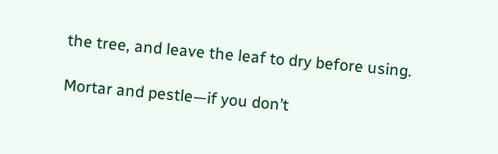the tree, and leave the leaf to dry before using.

Mortar and pestle—if you don’t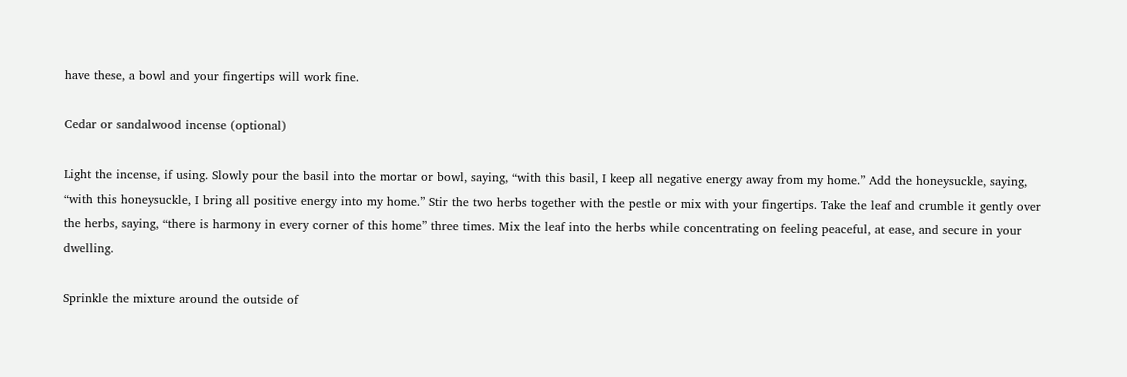have these, a bowl and your fingertips will work fine.

Cedar or sandalwood incense (optional)

Light the incense, if using. Slowly pour the basil into the mortar or bowl, saying, “with this basil, I keep all negative energy away from my home.” Add the honeysuckle, saying, “with this honeysuckle, I bring all positive energy into my home.” Stir the two herbs together with the pestle or mix with your fingertips. Take the leaf and crumble it gently over the herbs, saying, “there is harmony in every corner of this home” three times. Mix the leaf into the herbs while concentrating on feeling peaceful, at ease, and secure in your dwelling.

Sprinkle the mixture around the outside of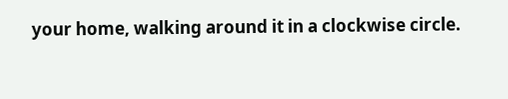your home, walking around it in a clockwise circle.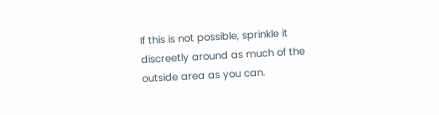If this is not possible, sprinkle it discreetly around as much of the outside area as you can.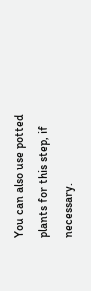You can also use potted plants for this step, if necessary.